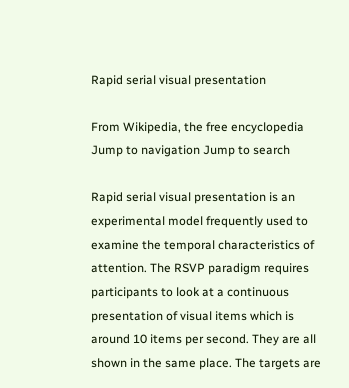Rapid serial visual presentation

From Wikipedia, the free encyclopedia
Jump to navigation Jump to search

Rapid serial visual presentation is an experimental model frequently used to examine the temporal characteristics of attention. The RSVP paradigm requires participants to look at a continuous presentation of visual items which is around 10 items per second. They are all shown in the same place. The targets are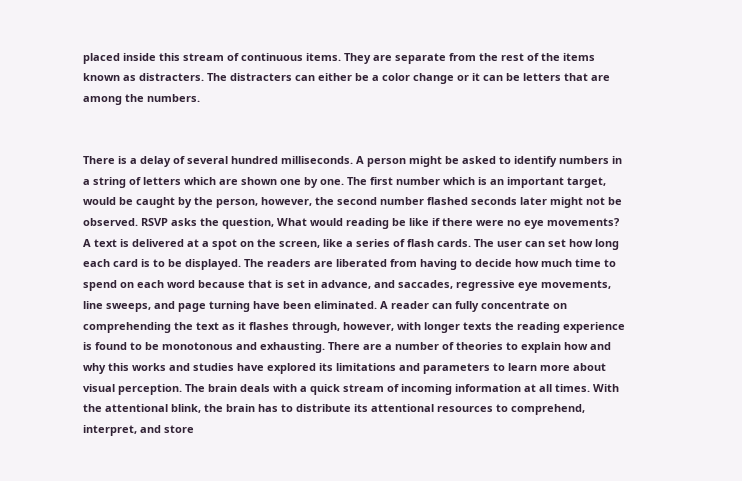placed inside this stream of continuous items. They are separate from the rest of the items known as distracters. The distracters can either be a color change or it can be letters that are among the numbers.


There is a delay of several hundred milliseconds. A person might be asked to identify numbers in a string of letters which are shown one by one. The first number which is an important target, would be caught by the person, however, the second number flashed seconds later might not be observed. RSVP asks the question, What would reading be like if there were no eye movements? A text is delivered at a spot on the screen, like a series of flash cards. The user can set how long each card is to be displayed. The readers are liberated from having to decide how much time to spend on each word because that is set in advance, and saccades, regressive eye movements, line sweeps, and page turning have been eliminated. A reader can fully concentrate on comprehending the text as it flashes through, however, with longer texts the reading experience is found to be monotonous and exhausting. There are a number of theories to explain how and why this works and studies have explored its limitations and parameters to learn more about visual perception. The brain deals with a quick stream of incoming information at all times. With the attentional blink, the brain has to distribute its attentional resources to comprehend, interpret, and store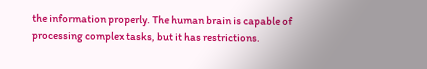the information properly. The human brain is capable of processing complex tasks, but it has restrictions.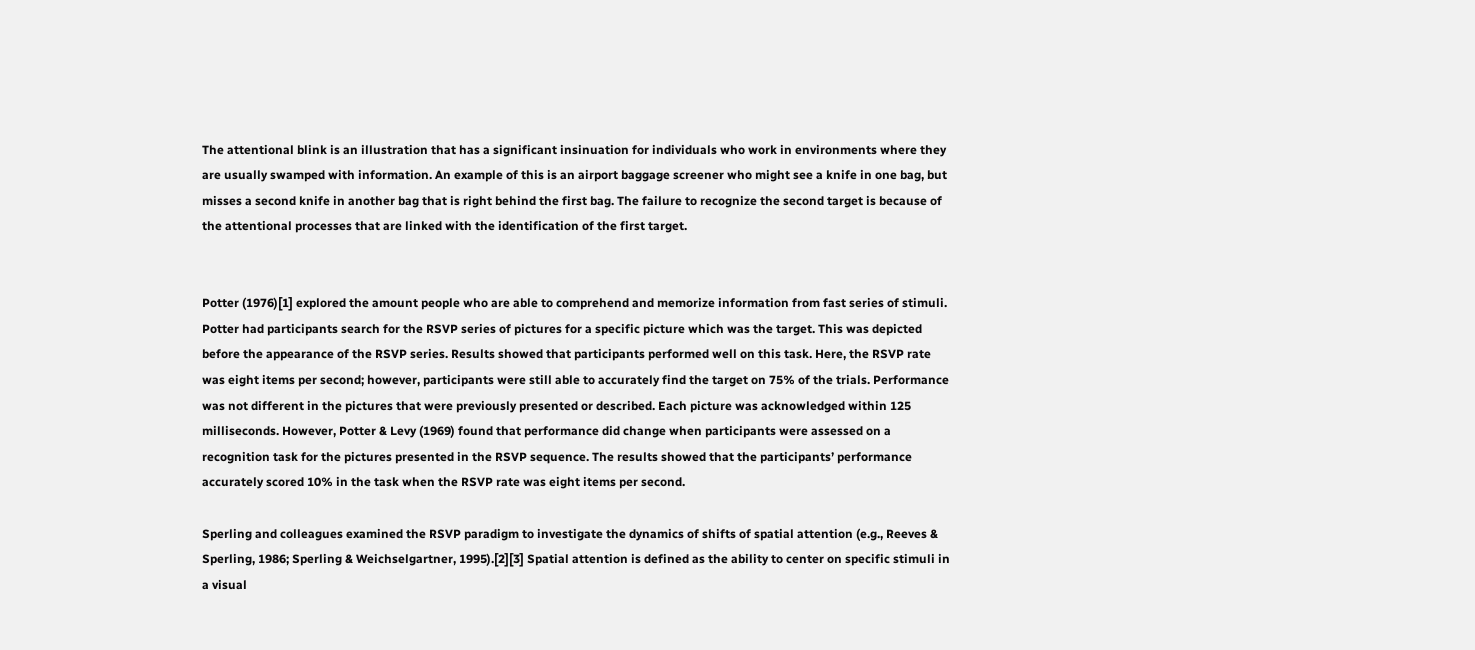The attentional blink is an illustration that has a significant insinuation for individuals who work in environments where they are usually swamped with information. An example of this is an airport baggage screener who might see a knife in one bag, but misses a second knife in another bag that is right behind the first bag. The failure to recognize the second target is because of the attentional processes that are linked with the identification of the first target.


Potter (1976)[1] explored the amount people who are able to comprehend and memorize information from fast series of stimuli. Potter had participants search for the RSVP series of pictures for a specific picture which was the target. This was depicted before the appearance of the RSVP series. Results showed that participants performed well on this task. Here, the RSVP rate was eight items per second; however, participants were still able to accurately find the target on 75% of the trials. Performance was not different in the pictures that were previously presented or described. Each picture was acknowledged within 125 milliseconds. However, Potter & Levy (1969) found that performance did change when participants were assessed on a recognition task for the pictures presented in the RSVP sequence. The results showed that the participants’ performance accurately scored 10% in the task when the RSVP rate was eight items per second.

Sperling and colleagues examined the RSVP paradigm to investigate the dynamics of shifts of spatial attention (e.g., Reeves & Sperling, 1986; Sperling & Weichselgartner, 1995).[2][3] Spatial attention is defined as the ability to center on specific stimuli in a visual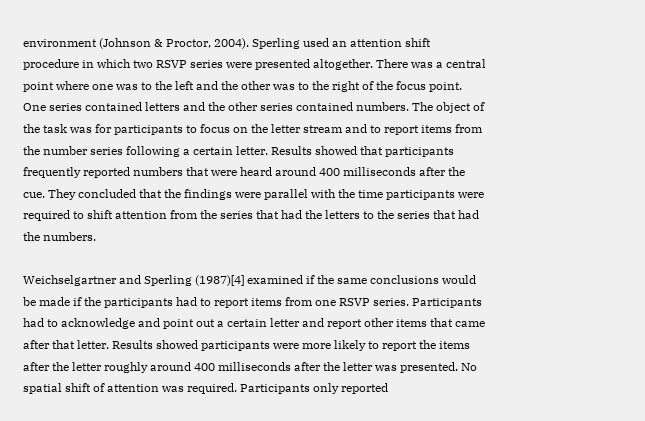environment (Johnson & Proctor, 2004). Sperling used an attention shift procedure in which two RSVP series were presented altogether. There was a central point where one was to the left and the other was to the right of the focus point. One series contained letters and the other series contained numbers. The object of the task was for participants to focus on the letter stream and to report items from the number series following a certain letter. Results showed that participants frequently reported numbers that were heard around 400 milliseconds after the cue. They concluded that the findings were parallel with the time participants were required to shift attention from the series that had the letters to the series that had the numbers.

Weichselgartner and Sperling (1987)[4] examined if the same conclusions would be made if the participants had to report items from one RSVP series. Participants had to acknowledge and point out a certain letter and report other items that came after that letter. Results showed participants were more likely to report the items after the letter roughly around 400 milliseconds after the letter was presented. No spatial shift of attention was required. Participants only reported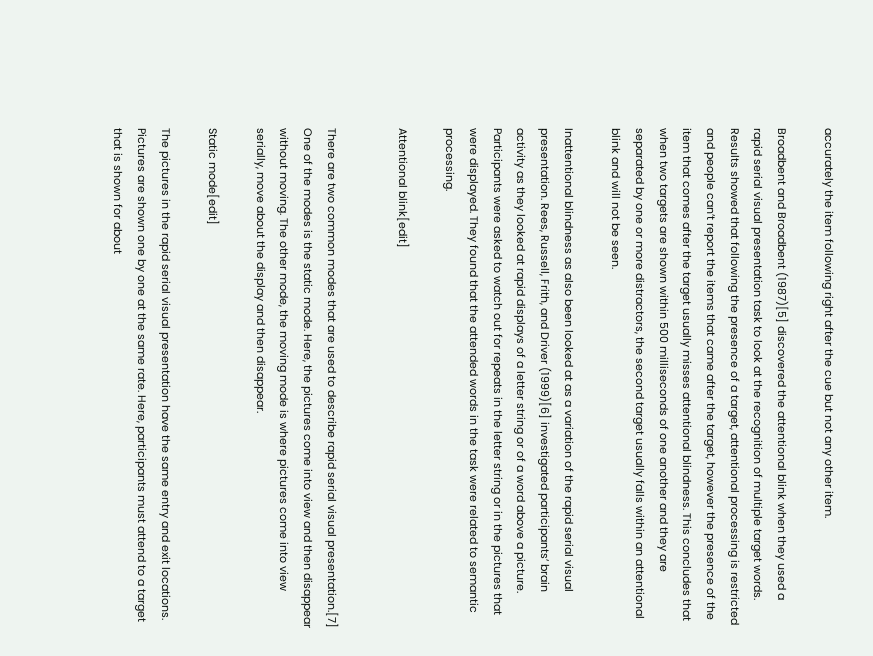accurately the item following right after the cue but not any other item.

Broadbent and Broadbent (1987)[5] discovered the attentional blink when they used a rapid serial visual presentation task to look at the recognition of multiple target words. Results showed that following the presence of a target, attentional processing is restricted and people can’t report the items that came after the target, however the presence of the item that comes after the target usually misses attentional blindness. This concludes that when two targets are shown within 500 milliseconds of one another and they are separated by one or more distractors, the second target usually falls within an attentional blink and will not be seen.

Inattentional blindness as also been looked at as a variation of the rapid serial visual presentation. Rees, Russell, Frith, and Driver (1999)[6] investigated participants’ brain activity as they looked at rapid displays of a letter string or of a word above a picture. Participants were asked to watch out for repeats in the letter string or in the pictures that were displayed. They found that the attended words in the task were related to semantic processing.

Attentional blink[edit]


There are two common modes that are used to describe rapid serial visual presentation.[7] One of the modes is the static mode. Here, the pictures come into view and then disappear without moving. The other mode, the moving mode is where pictures come into view serially, move about the display and then disappear.

Static mode[edit]

The pictures in the rapid serial visual presentation have the same entry and exit locations. Pictures are shown one by one at the same rate. Here, participants must attend to a target that is shown for about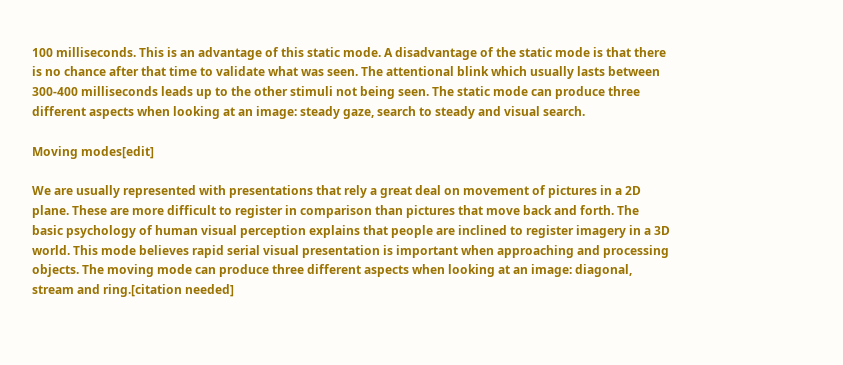100 milliseconds. This is an advantage of this static mode. A disadvantage of the static mode is that there is no chance after that time to validate what was seen. The attentional blink which usually lasts between 300-400 milliseconds leads up to the other stimuli not being seen. The static mode can produce three different aspects when looking at an image: steady gaze, search to steady and visual search.

Moving modes[edit]

We are usually represented with presentations that rely a great deal on movement of pictures in a 2D plane. These are more difficult to register in comparison than pictures that move back and forth. The basic psychology of human visual perception explains that people are inclined to register imagery in a 3D world. This mode believes rapid serial visual presentation is important when approaching and processing objects. The moving mode can produce three different aspects when looking at an image: diagonal, stream and ring.[citation needed]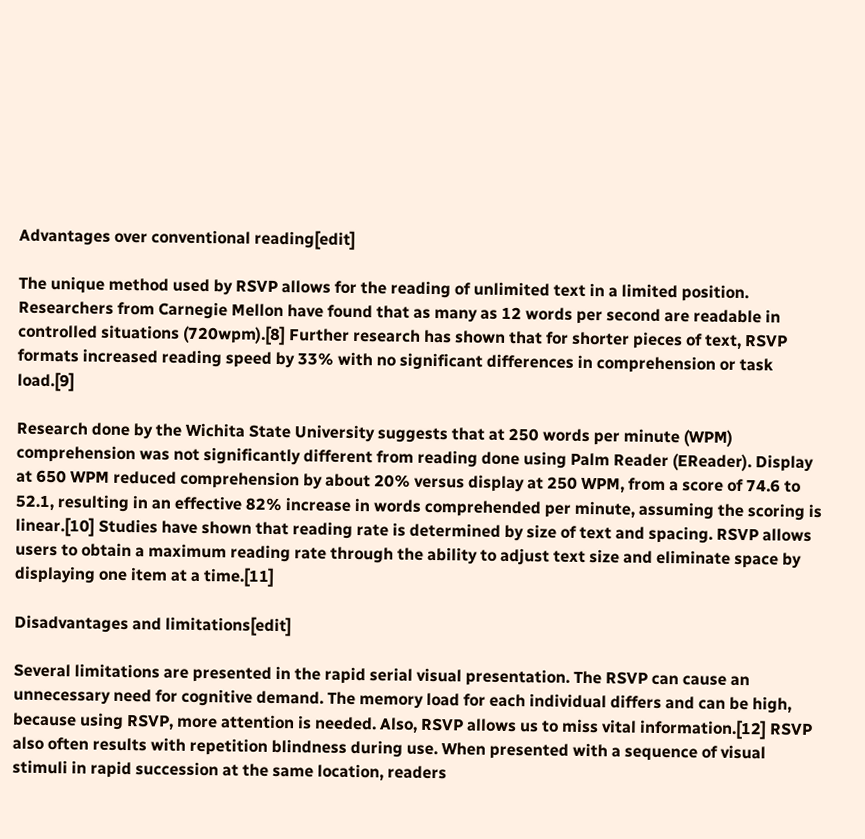Advantages over conventional reading[edit]

The unique method used by RSVP allows for the reading of unlimited text in a limited position. Researchers from Carnegie Mellon have found that as many as 12 words per second are readable in controlled situations (720wpm).[8] Further research has shown that for shorter pieces of text, RSVP formats increased reading speed by 33% with no significant differences in comprehension or task load.[9]

Research done by the Wichita State University suggests that at 250 words per minute (WPM) comprehension was not significantly different from reading done using Palm Reader (EReader). Display at 650 WPM reduced comprehension by about 20% versus display at 250 WPM, from a score of 74.6 to 52.1, resulting in an effective 82% increase in words comprehended per minute, assuming the scoring is linear.[10] Studies have shown that reading rate is determined by size of text and spacing. RSVP allows users to obtain a maximum reading rate through the ability to adjust text size and eliminate space by displaying one item at a time.[11]

Disadvantages and limitations[edit]

Several limitations are presented in the rapid serial visual presentation. The RSVP can cause an unnecessary need for cognitive demand. The memory load for each individual differs and can be high, because using RSVP, more attention is needed. Also, RSVP allows us to miss vital information.[12] RSVP also often results with repetition blindness during use. When presented with a sequence of visual stimuli in rapid succession at the same location, readers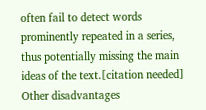often fail to detect words prominently repeated in a series, thus potentially missing the main ideas of the text.[citation needed] Other disadvantages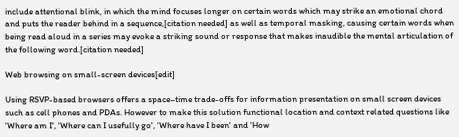include attentional blink, in which the mind focuses longer on certain words which may strike an emotional chord and puts the reader behind in a sequence,[citation needed] as well as temporal masking, causing certain words when being read aloud in a series may evoke a striking sound or response that makes inaudible the mental articulation of the following word.[citation needed]

Web browsing on small-screen devices[edit]

Using RSVP-based browsers offers a space–time trade-offs for information presentation on small screen devices such as cell phones and PDAs. However to make this solution functional location and context related questions like 'Where am I', 'Where can I usefully go', 'Where have I been' and 'How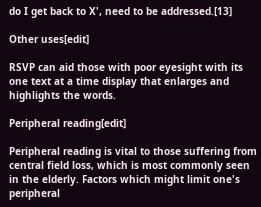do I get back to X', need to be addressed.[13]

Other uses[edit]

RSVP can aid those with poor eyesight with its one text at a time display that enlarges and highlights the words.

Peripheral reading[edit]

Peripheral reading is vital to those suffering from central field loss, which is most commonly seen in the elderly. Factors which might limit one's peripheral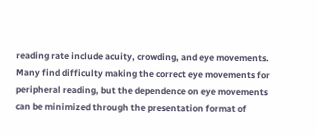reading rate include acuity, crowding, and eye movements. Many find difficulty making the correct eye movements for peripheral reading, but the dependence on eye movements can be minimized through the presentation format of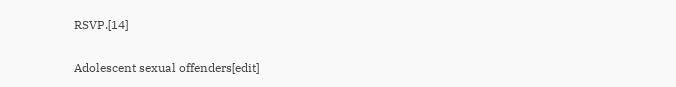RSVP.[14]

Adolescent sexual offenders[edit]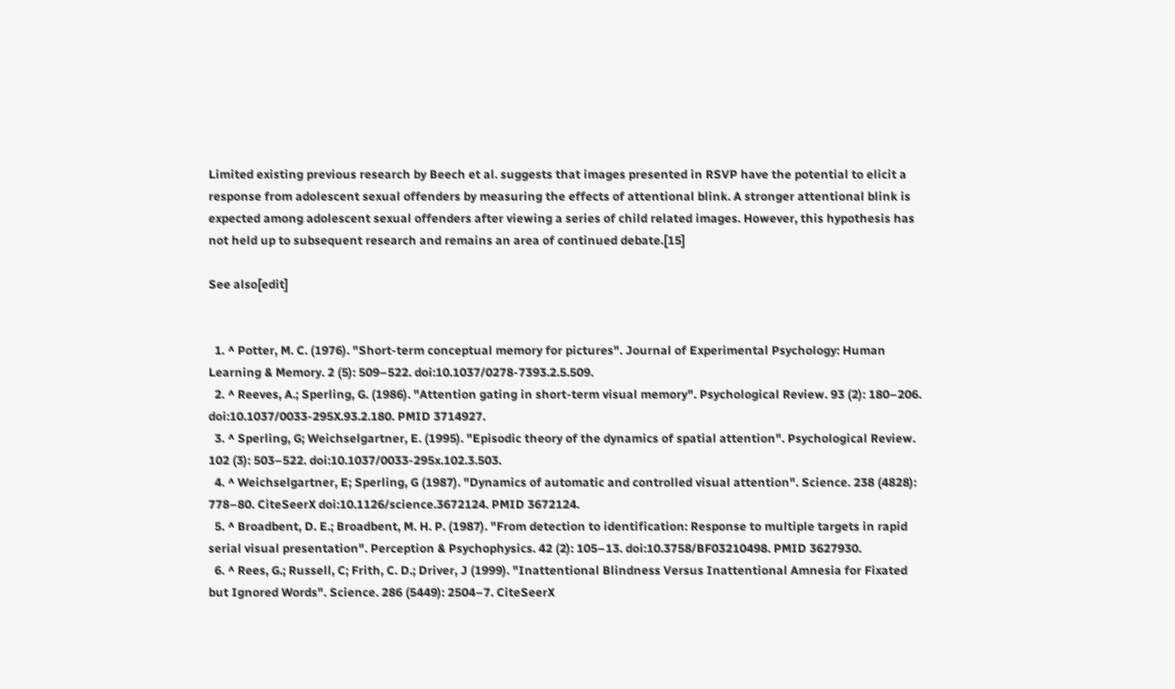Limited existing previous research by Beech et al. suggests that images presented in RSVP have the potential to elicit a response from adolescent sexual offenders by measuring the effects of attentional blink. A stronger attentional blink is expected among adolescent sexual offenders after viewing a series of child related images. However, this hypothesis has not held up to subsequent research and remains an area of continued debate.[15]

See also[edit]


  1. ^ Potter, M. C. (1976). "Short-term conceptual memory for pictures". Journal of Experimental Psychology: Human Learning & Memory. 2 (5): 509–522. doi:10.1037/0278-7393.2.5.509.
  2. ^ Reeves, A.; Sperling, G. (1986). "Attention gating in short-term visual memory". Psychological Review. 93 (2): 180–206. doi:10.1037/0033-295X.93.2.180. PMID 3714927.
  3. ^ Sperling, G; Weichselgartner, E. (1995). "Episodic theory of the dynamics of spatial attention". Psychological Review. 102 (3): 503–522. doi:10.1037/0033-295x.102.3.503.
  4. ^ Weichselgartner, E; Sperling, G (1987). "Dynamics of automatic and controlled visual attention". Science. 238 (4828): 778–80. CiteSeerX doi:10.1126/science.3672124. PMID 3672124.
  5. ^ Broadbent, D. E.; Broadbent, M. H. P. (1987). "From detection to identification: Response to multiple targets in rapid serial visual presentation". Perception & Psychophysics. 42 (2): 105–13. doi:10.3758/BF03210498. PMID 3627930.
  6. ^ Rees, G.; Russell, C; Frith, C. D.; Driver, J (1999). "Inattentional Blindness Versus Inattentional Amnesia for Fixated but Ignored Words". Science. 286 (5449): 2504–7. CiteSeerX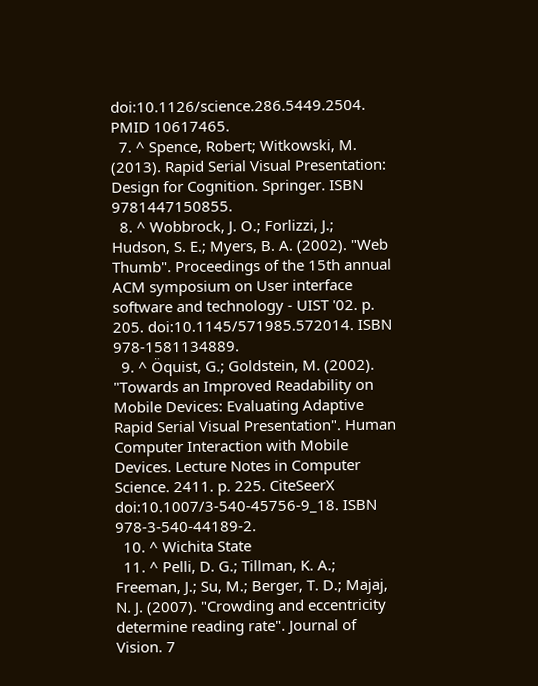doi:10.1126/science.286.5449.2504. PMID 10617465.
  7. ^ Spence, Robert; Witkowski, M. (2013). Rapid Serial Visual Presentation: Design for Cognition. Springer. ISBN 9781447150855.
  8. ^ Wobbrock, J. O.; Forlizzi, J.; Hudson, S. E.; Myers, B. A. (2002). "Web Thumb". Proceedings of the 15th annual ACM symposium on User interface software and technology - UIST '02. p. 205. doi:10.1145/571985.572014. ISBN 978-1581134889.
  9. ^ Öquist, G.; Goldstein, M. (2002). "Towards an Improved Readability on Mobile Devices: Evaluating Adaptive Rapid Serial Visual Presentation". Human Computer Interaction with Mobile Devices. Lecture Notes in Computer Science. 2411. p. 225. CiteSeerX doi:10.1007/3-540-45756-9_18. ISBN 978-3-540-44189-2.
  10. ^ Wichita State
  11. ^ Pelli, D. G.; Tillman, K. A.; Freeman, J.; Su, M.; Berger, T. D.; Majaj, N. J. (2007). "Crowding and eccentricity determine reading rate". Journal of Vision. 7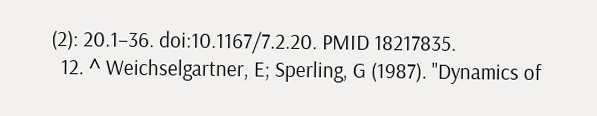(2): 20.1–36. doi:10.1167/7.2.20. PMID 18217835.
  12. ^ Weichselgartner, E; Sperling, G (1987). "Dynamics of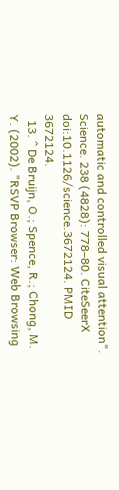automatic and controlled visual attention". Science. 238 (4828): 778–80. CiteSeerX doi:10.1126/science.3672124. PMID 3672124.
  13. ^ De Bruijn, O.; Spence, R.; Chong, M. Y. (2002). "RSVP Browser: Web Browsing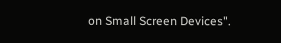on Small Screen Devices".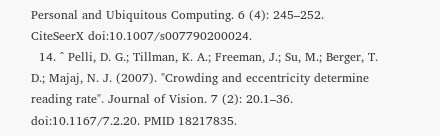Personal and Ubiquitous Computing. 6 (4): 245–252. CiteSeerX doi:10.1007/s007790200024.
  14. ^ Pelli, D. G.; Tillman, K. A.; Freeman, J.; Su, M.; Berger, T. D.; Majaj, N. J. (2007). "Crowding and eccentricity determine reading rate". Journal of Vision. 7 (2): 20.1–36. doi:10.1167/7.2.20. PMID 18217835.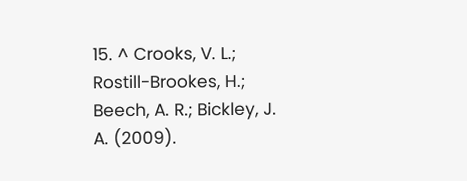15. ^ Crooks, V. L.; Rostill-Brookes, H.; Beech, A. R.; Bickley, J. A. (2009).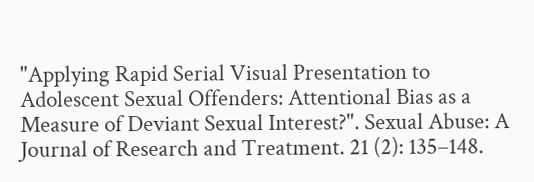"Applying Rapid Serial Visual Presentation to Adolescent Sexual Offenders: Attentional Bias as a Measure of Deviant Sexual Interest?". Sexual Abuse: A Journal of Research and Treatment. 21 (2): 135–148.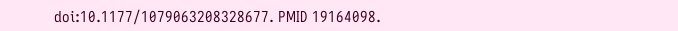doi:10.1177/1079063208328677. PMID 19164098.